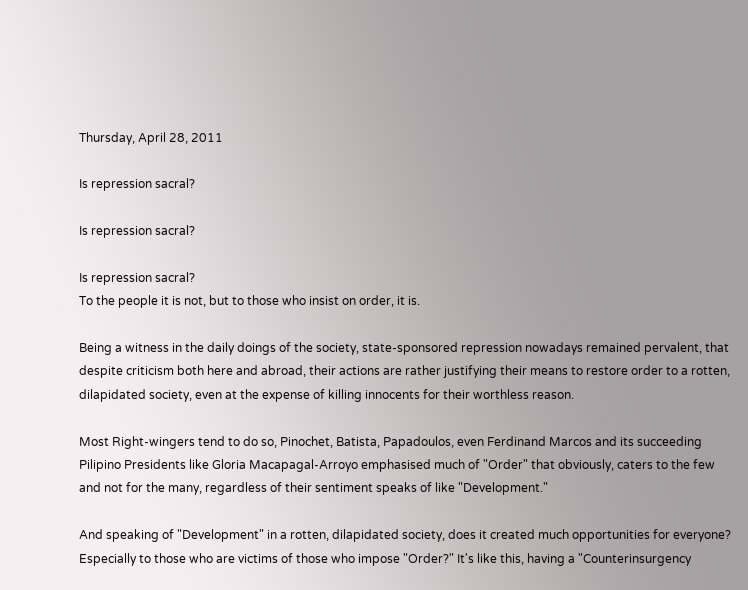Thursday, April 28, 2011

Is repression sacral?

Is repression sacral?

Is repression sacral?
To the people it is not, but to those who insist on order, it is.

Being a witness in the daily doings of the society, state-sponsored repression nowadays remained pervalent, that despite criticism both here and abroad, their actions are rather justifying their means to restore order to a rotten, dilapidated society, even at the expense of killing innocents for their worthless reason.

Most Right-wingers tend to do so, Pinochet, Batista, Papadoulos, even Ferdinand Marcos and its succeeding Pilipino Presidents like Gloria Macapagal-Arroyo emphasised much of "Order" that obviously, caters to the few and not for the many, regardless of their sentiment speaks of like "Development."

And speaking of "Development" in a rotten, dilapidated society, does it created much opportunities for everyone? Especially to those who are victims of those who impose "Order?" It's like this, having a "Counterinsurgency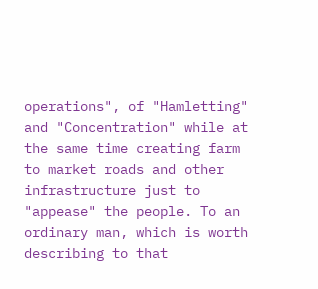operations", of "Hamletting" and "Concentration" while at the same time creating farm to market roads and other infrastructure just to "appease" the people. To an ordinary man, which is worth describing to that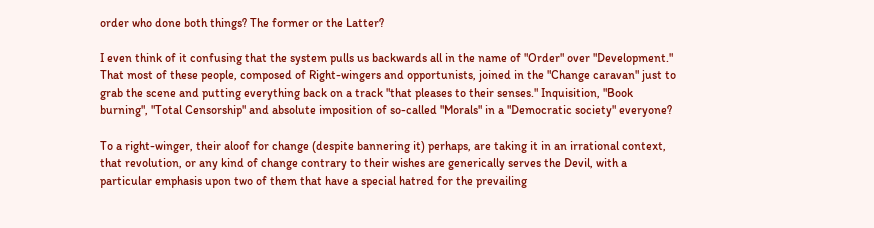order who done both things? The former or the Latter?

I even think of it confusing that the system pulls us backwards all in the name of "Order" over "Development." That most of these people, composed of Right-wingers and opportunists, joined in the "Change caravan" just to grab the scene and putting everything back on a track "that pleases to their senses." Inquisition, "Book burning", "Total Censorship" and absolute imposition of so-called "Morals" in a "Democratic society" everyone?

To a right-winger, their aloof for change (despite bannering it) perhaps, are taking it in an irrational context, that revolution, or any kind of change contrary to their wishes are generically serves the Devil, with a particular emphasis upon two of them that have a special hatred for the prevailing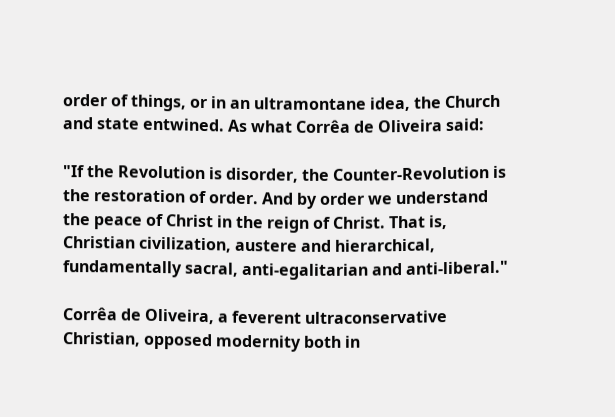order of things, or in an ultramontane idea, the Church and state entwined. As what Corrêa de Oliveira said:

"If the Revolution is disorder, the Counter-Revolution is the restoration of order. And by order we understand the peace of Christ in the reign of Christ. That is, Christian civilization, austere and hierarchical, fundamentally sacral, anti-egalitarian and anti-liberal."

Corrêa de Oliveira, a feverent ultraconservative Christian, opposed modernity both in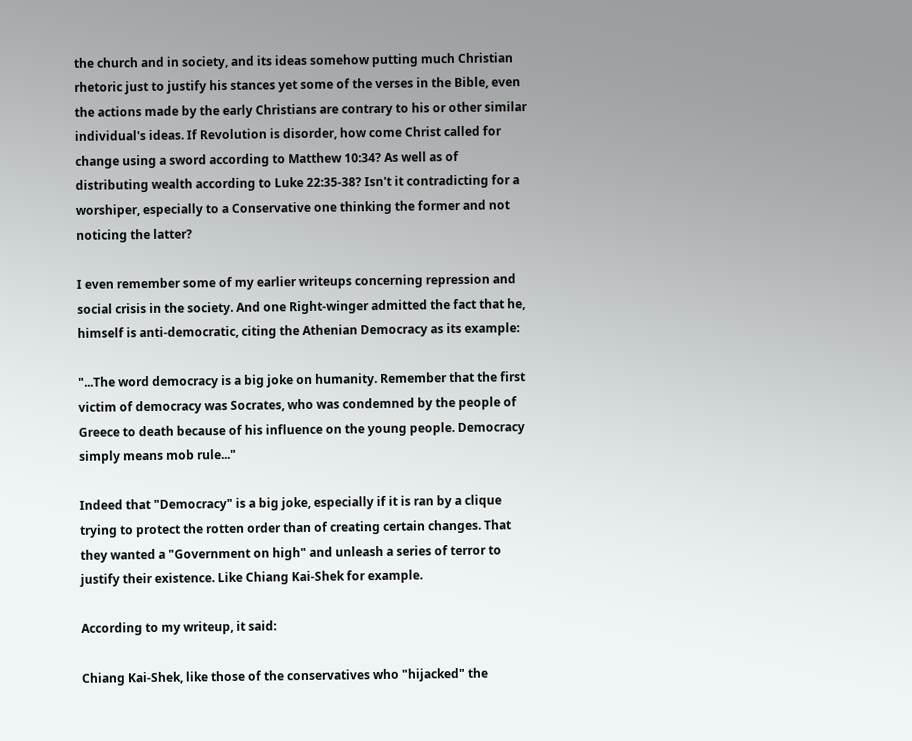the church and in society, and its ideas somehow putting much Christian rhetoric just to justify his stances yet some of the verses in the Bible, even the actions made by the early Christians are contrary to his or other similar individual's ideas. If Revolution is disorder, how come Christ called for change using a sword according to Matthew 10:34? As well as of distributing wealth according to Luke 22:35-38? Isn't it contradicting for a worshiper, especially to a Conservative one thinking the former and not noticing the latter?

I even remember some of my earlier writeups concerning repression and social crisis in the society. And one Right-winger admitted the fact that he, himself is anti-democratic, citing the Athenian Democracy as its example:

"...The word democracy is a big joke on humanity. Remember that the first victim of democracy was Socrates, who was condemned by the people of Greece to death because of his influence on the young people. Democracy simply means mob rule..."

Indeed that "Democracy" is a big joke, especially if it is ran by a clique trying to protect the rotten order than of creating certain changes. That they wanted a "Government on high" and unleash a series of terror to justify their existence. Like Chiang Kai-Shek for example.

According to my writeup, it said:

Chiang Kai-Shek, like those of the conservatives who "hijacked" the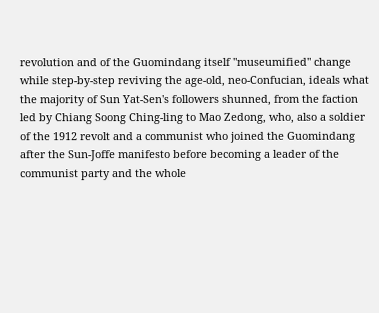revolution and of the Guomindang itself "museumified" change while step-by-step reviving the age-old, neo-Confucian, ideals what the majority of Sun Yat-Sen's followers shunned, from the faction led by Chiang Soong Ching-ling to Mao Zedong, who, also a soldier of the 1912 revolt and a communist who joined the Guomindang after the Sun-Joffe manifesto before becoming a leader of the communist party and the whole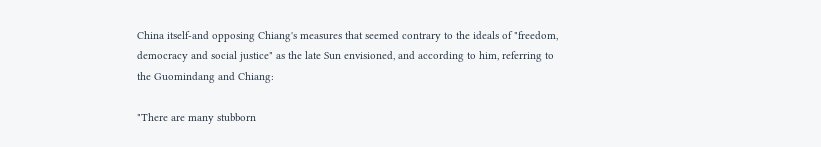China itself-and opposing Chiang's measures that seemed contrary to the ideals of "freedom, democracy and social justice" as the late Sun envisioned, and according to him, referring to the Guomindang and Chiang:

"There are many stubborn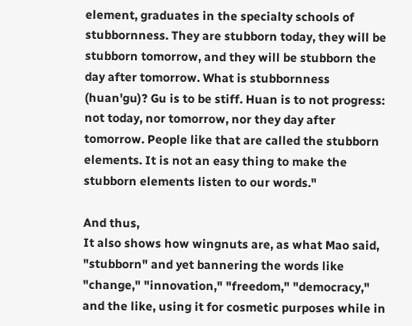element, graduates in the specialty schools of stubbornness. They are stubborn today, they will be stubborn tomorrow, and they will be stubborn the day after tomorrow. What is stubbornness (huan'gu)? Gu is to be stiff. Huan is to not progress: not today, nor tomorrow, nor they day after tomorrow. People like that are called the stubborn elements. It is not an easy thing to make the stubborn elements listen to our words."

And thus,
It also shows how wingnuts are, as what Mao said, "stubborn" and yet bannering the words like "change," "innovation," "freedom," "democracy," and the like, using it for cosmetic purposes while in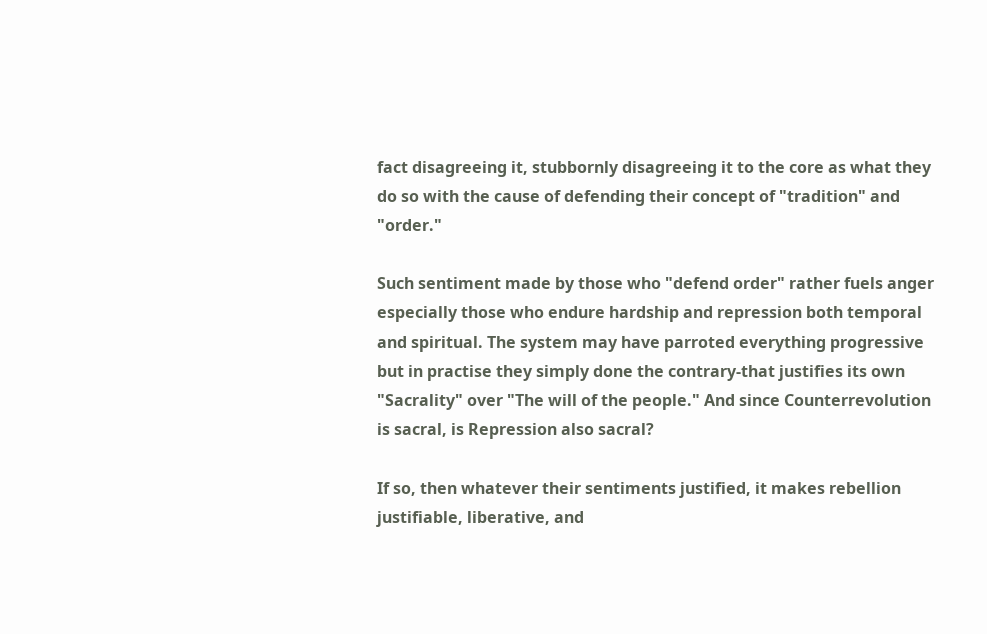fact disagreeing it, stubbornly disagreeing it to the core as what they do so with the cause of defending their concept of "tradition" and "order."

Such sentiment made by those who "defend order" rather fuels anger especially those who endure hardship and repression both temporal and spiritual. The system may have parroted everything progressive but in practise they simply done the contrary-that justifies its own "Sacrality" over "The will of the people." And since Counterrevolution is sacral, is Repression also sacral?

If so, then whatever their sentiments justified, it makes rebellion justifiable, liberative, and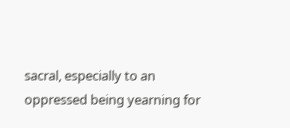sacral, especially to an oppressed being yearning for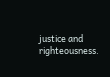justice and righteousness.